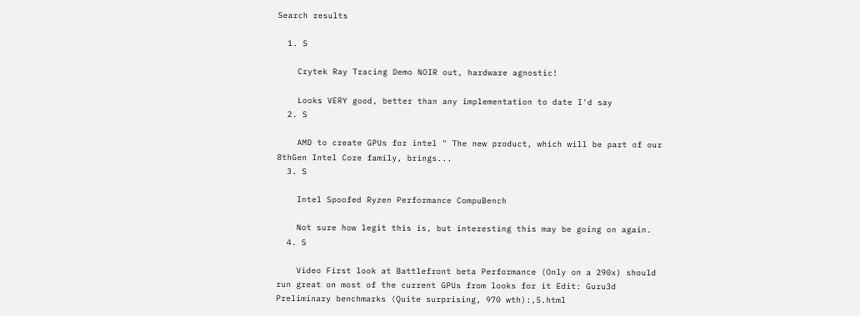Search results

  1. S

    Crytek Ray Tracing Demo NOIR out, hardware agnostic!

    Looks VERY good, better than any implementation to date I'd say
  2. S

    AMD to create GPUs for intel " The new product, which will be part of our 8thGen Intel Core family, brings...
  3. S

    Intel Spoofed Ryzen Performance CompuBench

    Not sure how legit this is, but interesting this may be going on again.
  4. S

    Video First look at Battlefront beta Performance (Only on a 290x) should run great on most of the current GPUs from looks for it Edit: Guru3d Preliminary benchmarks (Quite surprising, 970 wth):,5.html